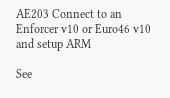AE203 Connect to an Enforcer v10 or Euro46 v10 and setup ARM

See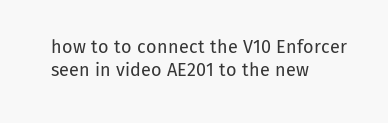how to to connect the V10 Enforcer seen in video AE201 to the new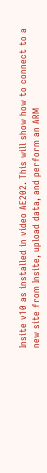Insite v10 as installed in video AE202. This will show how to connect to a new site from Insite, upload data, and perform an ARM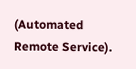(Automated Remote Service).